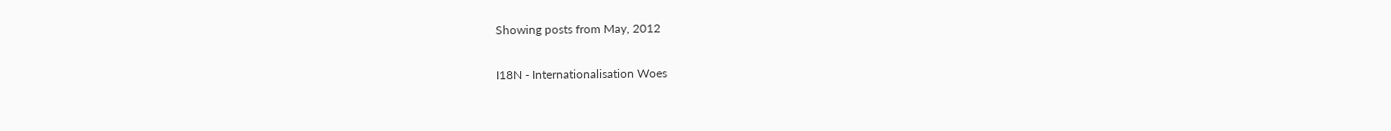Showing posts from May, 2012

I18N - Internationalisation Woes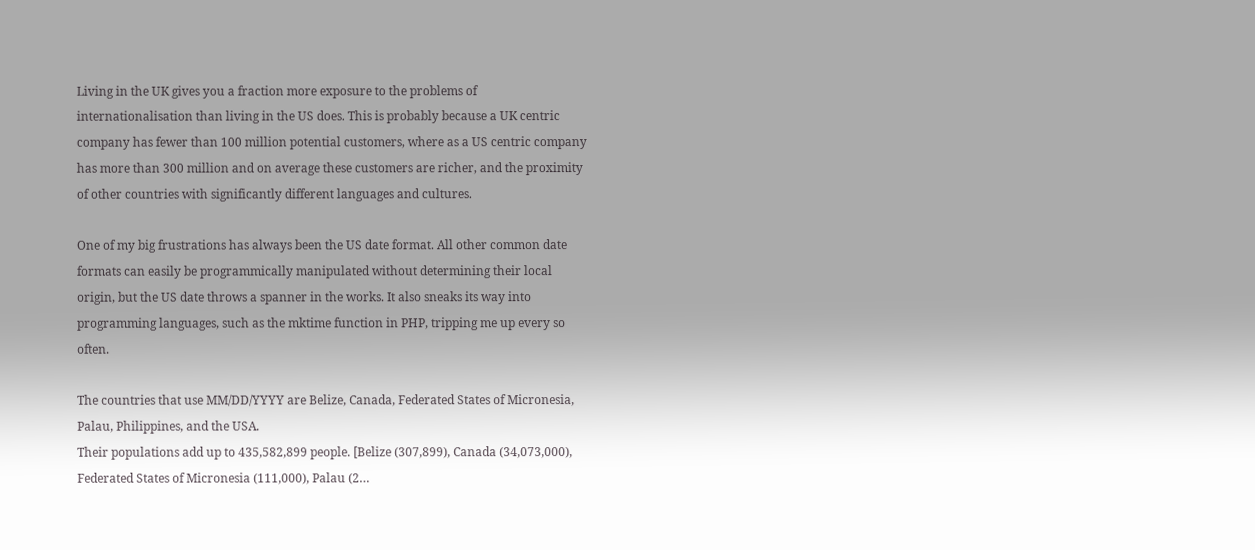Living in the UK gives you a fraction more exposure to the problems of internationalisation than living in the US does. This is probably because a UK centric company has fewer than 100 million potential customers, where as a US centric company has more than 300 million and on average these customers are richer, and the proximity of other countries with significantly different languages and cultures.

One of my big frustrations has always been the US date format. All other common date formats can easily be programmically manipulated without determining their local origin, but the US date throws a spanner in the works. It also sneaks its way into programming languages, such as the mktime function in PHP, tripping me up every so often.

The countries that use MM/DD/YYYY are Belize, Canada, Federated States of Micronesia, Palau, Philippines, and the USA.
Their populations add up to 435,582,899 people. [Belize (307,899), Canada (34,073,000), Federated States of Micronesia (111,000), Palau (2…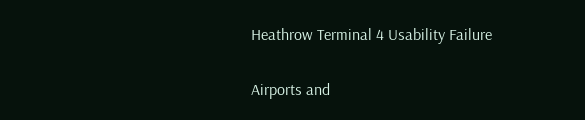Heathrow Terminal 4 Usability Failure

Airports and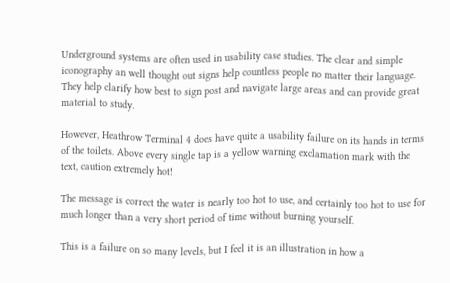Underground systems are often used in usability case studies. The clear and simple iconography an well thought out signs help countless people no matter their language. They help clarify how best to sign post and navigate large areas and can provide great material to study.

However, Heathrow Terminal 4 does have quite a usability failure on its hands in terms of the toilets. Above every single tap is a yellow warning exclamation mark with the text, caution extremely hot!

The message is correct the water is nearly too hot to use, and certainly too hot to use for much longer than a very short period of time without burning yourself.

This is a failure on so many levels, but I feel it is an illustration in how a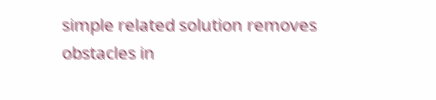simple related solution removes obstacles in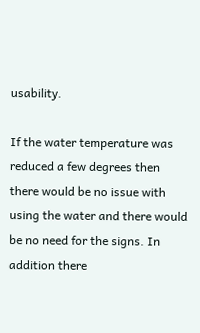usability.

If the water temperature was reduced a few degrees then there would be no issue with using the water and there would be no need for the signs. In addition there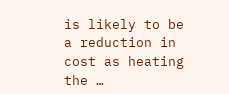is likely to be a reduction in cost as heating the …